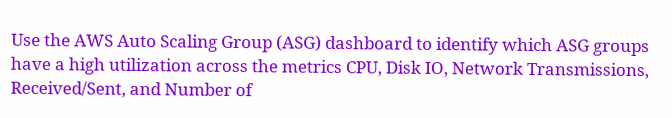Use the AWS Auto Scaling Group (ASG) dashboard to identify which ASG groups have a high utilization across the metrics CPU, Disk IO, Network Transmissions, Received/Sent, and Number of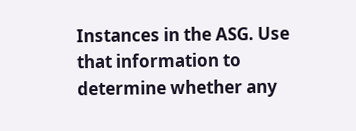Instances in the ASG. Use that information to determine whether any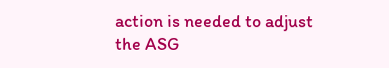action is needed to adjust the ASG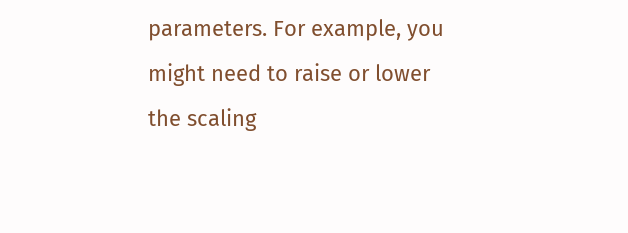parameters. For example, you might need to raise or lower the scaling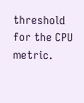threshold for the CPU metric.